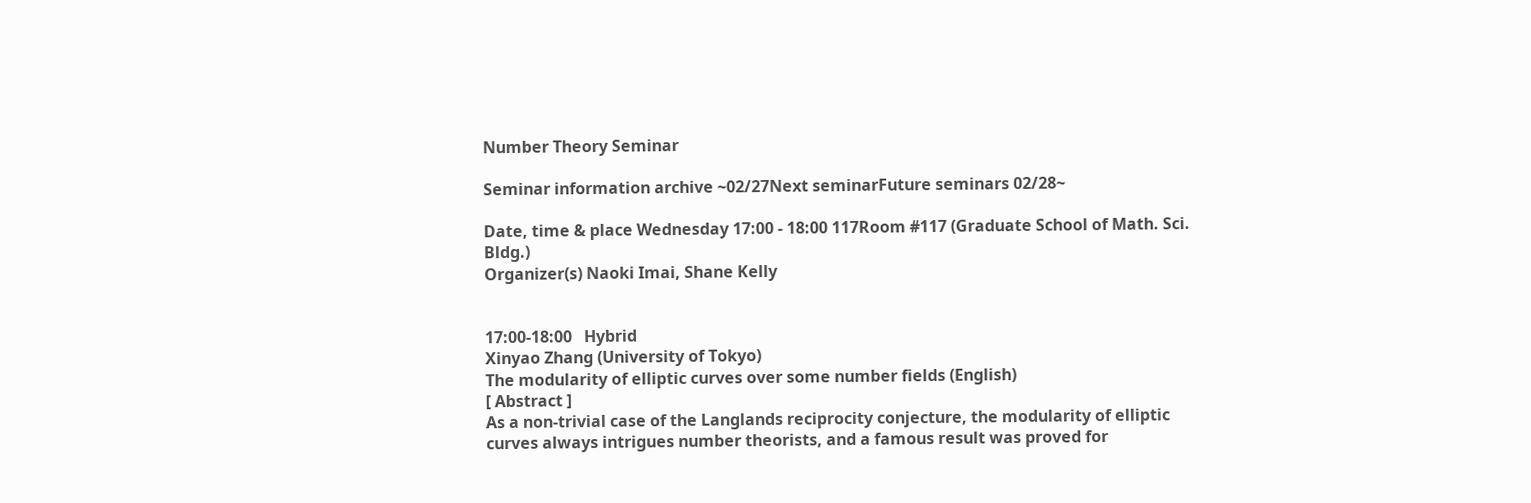Number Theory Seminar

Seminar information archive ~02/27Next seminarFuture seminars 02/28~

Date, time & place Wednesday 17:00 - 18:00 117Room #117 (Graduate School of Math. Sci. Bldg.)
Organizer(s) Naoki Imai, Shane Kelly


17:00-18:00   Hybrid
Xinyao Zhang (University of Tokyo)
The modularity of elliptic curves over some number fields (English)
[ Abstract ]
As a non-trivial case of the Langlands reciprocity conjecture, the modularity of elliptic curves always intrigues number theorists, and a famous result was proved for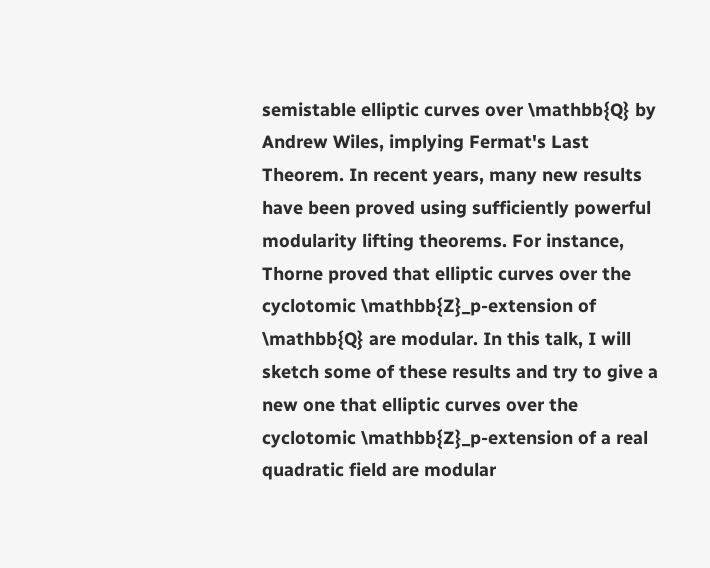semistable elliptic curves over \mathbb{Q} by Andrew Wiles, implying Fermat's Last Theorem. In recent years, many new results have been proved using sufficiently powerful modularity lifting theorems. For instance, Thorne proved that elliptic curves over the cyclotomic \mathbb{Z}_p-extension of \mathbb{Q} are modular. In this talk, I will sketch some of these results and try to give a new one that elliptic curves over the cyclotomic \mathbb{Z}_p-extension of a real quadratic field are modular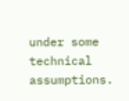under some technical assumptions.